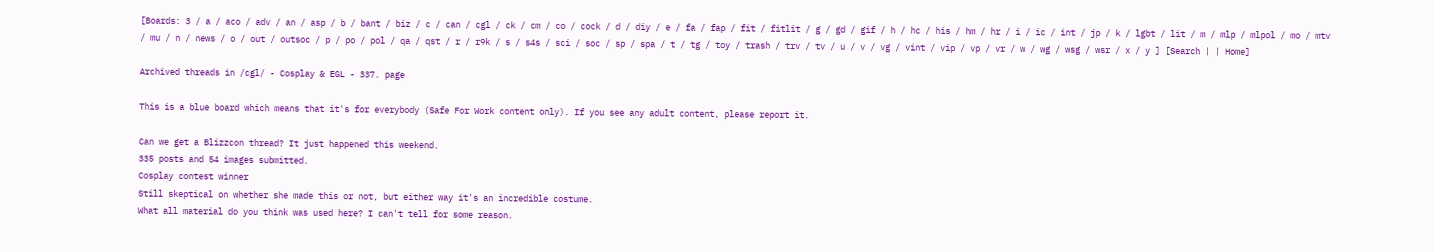[Boards: 3 / a / aco / adv / an / asp / b / bant / biz / c / can / cgl / ck / cm / co / cock / d / diy / e / fa / fap / fit / fitlit / g / gd / gif / h / hc / his / hm / hr / i / ic / int / jp / k / lgbt / lit / m / mlp / mlpol / mo / mtv / mu / n / news / o / out / outsoc / p / po / pol / qa / qst / r / r9k / s / s4s / sci / soc / sp / spa / t / tg / toy / trash / trv / tv / u / v / vg / vint / vip / vp / vr / w / wg / wsg / wsr / x / y ] [Search | | Home]

Archived threads in /cgl/ - Cosplay & EGL - 337. page

This is a blue board which means that it's for everybody (Safe For Work content only). If you see any adult content, please report it.

Can we get a Blizzcon thread? It just happened this weekend.
335 posts and 54 images submitted.
Cosplay contest winner
Still skeptical on whether she made this or not, but either way it's an incredible costume.
What all material do you think was used here? I can't tell for some reason.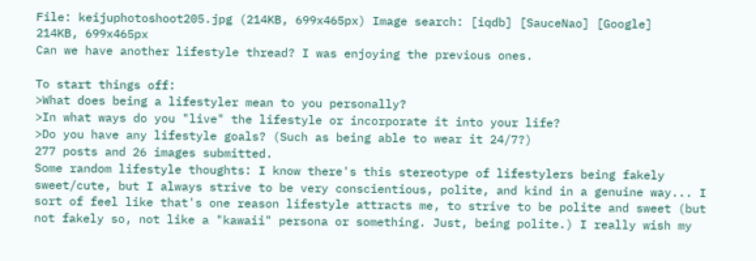File: keijuphotoshoot205.jpg (214KB, 699x465px) Image search: [iqdb] [SauceNao] [Google]
214KB, 699x465px
Can we have another lifestyle thread? I was enjoying the previous ones.

To start things off:
>What does being a lifestyler mean to you personally?
>In what ways do you "live" the lifestyle or incorporate it into your life?
>Do you have any lifestyle goals? (Such as being able to wear it 24/7?)
277 posts and 26 images submitted.
Some random lifestyle thoughts: I know there's this stereotype of lifestylers being fakely sweet/cute, but I always strive to be very conscientious, polite, and kind in a genuine way... I sort of feel like that's one reason lifestyle attracts me, to strive to be polite and sweet (but not fakely so, not like a "kawaii" persona or something. Just, being polite.) I really wish my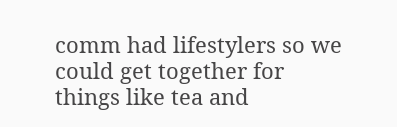comm had lifestylers so we could get together for things like tea and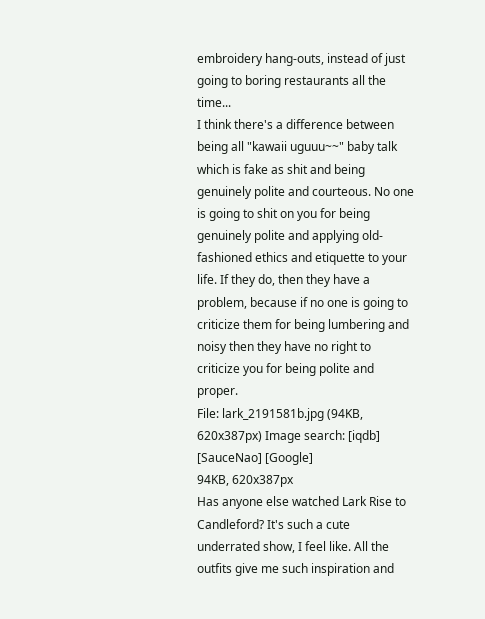embroidery hang-outs, instead of just going to boring restaurants all the time...
I think there's a difference between being all "kawaii uguuu~~" baby talk which is fake as shit and being genuinely polite and courteous. No one is going to shit on you for being genuinely polite and applying old-fashioned ethics and etiquette to your life. If they do, then they have a problem, because if no one is going to criticize them for being lumbering and noisy then they have no right to criticize you for being polite and proper.
File: lark_2191581b.jpg (94KB, 620x387px) Image search: [iqdb] [SauceNao] [Google]
94KB, 620x387px
Has anyone else watched Lark Rise to Candleford? It's such a cute underrated show, I feel like. All the outfits give me such inspiration and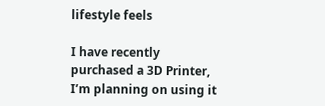lifestyle feels

I have recently purchased a 3D Printer, I’m planning on using it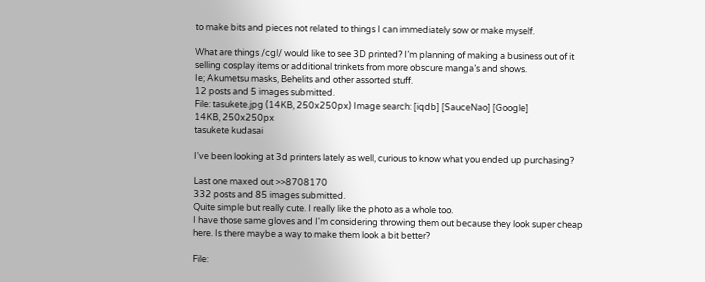to make bits and pieces not related to things I can immediately sow or make myself.

What are things /cgl/ would like to see 3D printed? I’m planning of making a business out of it selling cosplay items or additional trinkets from more obscure manga’s and shows.
Ie; Akumetsu masks, Behelits and other assorted stuff.
12 posts and 5 images submitted.
File: tasukete.jpg (14KB, 250x250px) Image search: [iqdb] [SauceNao] [Google]
14KB, 250x250px
tasukete kudasai

I've been looking at 3d printers lately as well, curious to know what you ended up purchasing?

Last one maxed out >>8708170
332 posts and 85 images submitted.
Quite simple but really cute. I really like the photo as a whole too.
I have those same gloves and I'm considering throwing them out because they look super cheap here. Is there maybe a way to make them look a bit better?

File: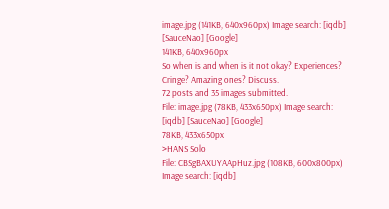image.jpg (141KB, 640x960px) Image search: [iqdb] [SauceNao] [Google]
141KB, 640x960px
So when is and when is it not okay? Experiences? Cringe? Amazing ones? Discuss.
72 posts and 35 images submitted.
File: image.jpg (78KB, 433x650px) Image search: [iqdb] [SauceNao] [Google]
78KB, 433x650px
>HANS Solo
File: CBSgBAXUYAApHuz.jpg (108KB, 600x800px) Image search: [iqdb]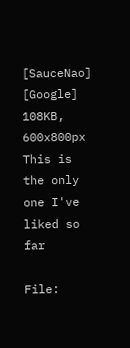[SauceNao] [Google]
108KB, 600x800px
This is the only one I've liked so far

File: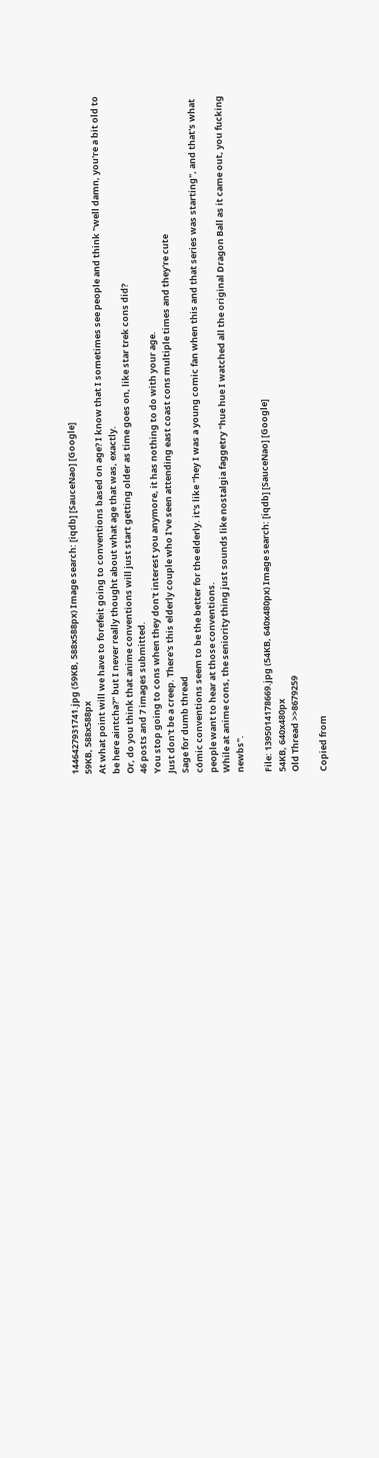1446427931741.jpg (59KB, 588x588px) Image search: [iqdb] [SauceNao] [Google]
59KB, 588x588px
At what point will we have to forefeit going to conventions based on age? I know that I sometimes see people and think "well damn, you're a bit old to be here aintcha?" but I never really thought about what age that was, exactly.
Or, do you think that anime conventions will just start getting older as time goes on, like star trek cons did?
46 posts and 7 images submitted.
You stop going to cons when they don't interest you anymore, it has nothing to do with your age.
Just don't be a creep. There's this elderly couple who I've seen attending east coast cons multiple times and they're cute
Sage for dumb thread
cómic conventions seem to be the better for the elderly. it's like "hey I was a young comic fan when this and that series was starting", and that's what people want to hear at those conventions.
While at anime cons, the seniority thing just sounds like nostalgia faggetry "hue hue I watched all the original Dragon Ball as it came out, you fucking newbs".

File: 1395014178669.jpg (54KB, 640x480px) Image search: [iqdb] [SauceNao] [Google]
54KB, 640x480px
Old Thread >>8679259

Copied from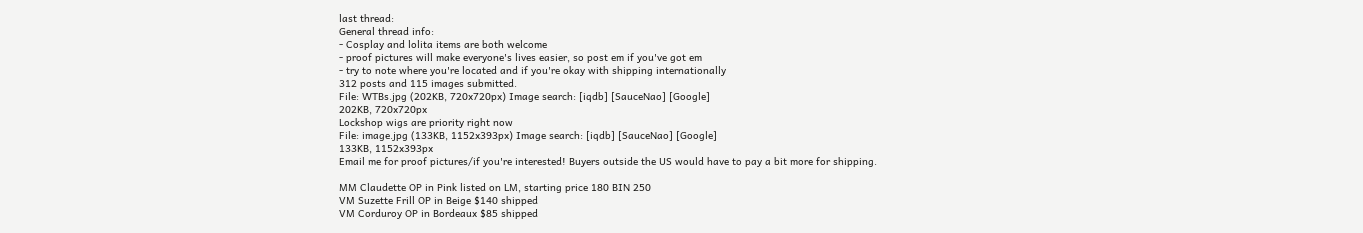last thread:
General thread info:
- Cosplay and lolita items are both welcome
- proof pictures will make everyone's lives easier, so post em if you've got em
- try to note where you're located and if you're okay with shipping internationally
312 posts and 115 images submitted.
File: WTBs.jpg (202KB, 720x720px) Image search: [iqdb] [SauceNao] [Google]
202KB, 720x720px
Lockshop wigs are priority right now
File: image.jpg (133KB, 1152x393px) Image search: [iqdb] [SauceNao] [Google]
133KB, 1152x393px
Email me for proof pictures/if you're interested! Buyers outside the US would have to pay a bit more for shipping.

MM Claudette OP in Pink listed on LM, starting price 180 BIN 250
VM Suzette Frill OP in Beige $140 shipped
VM Corduroy OP in Bordeaux $85 shipped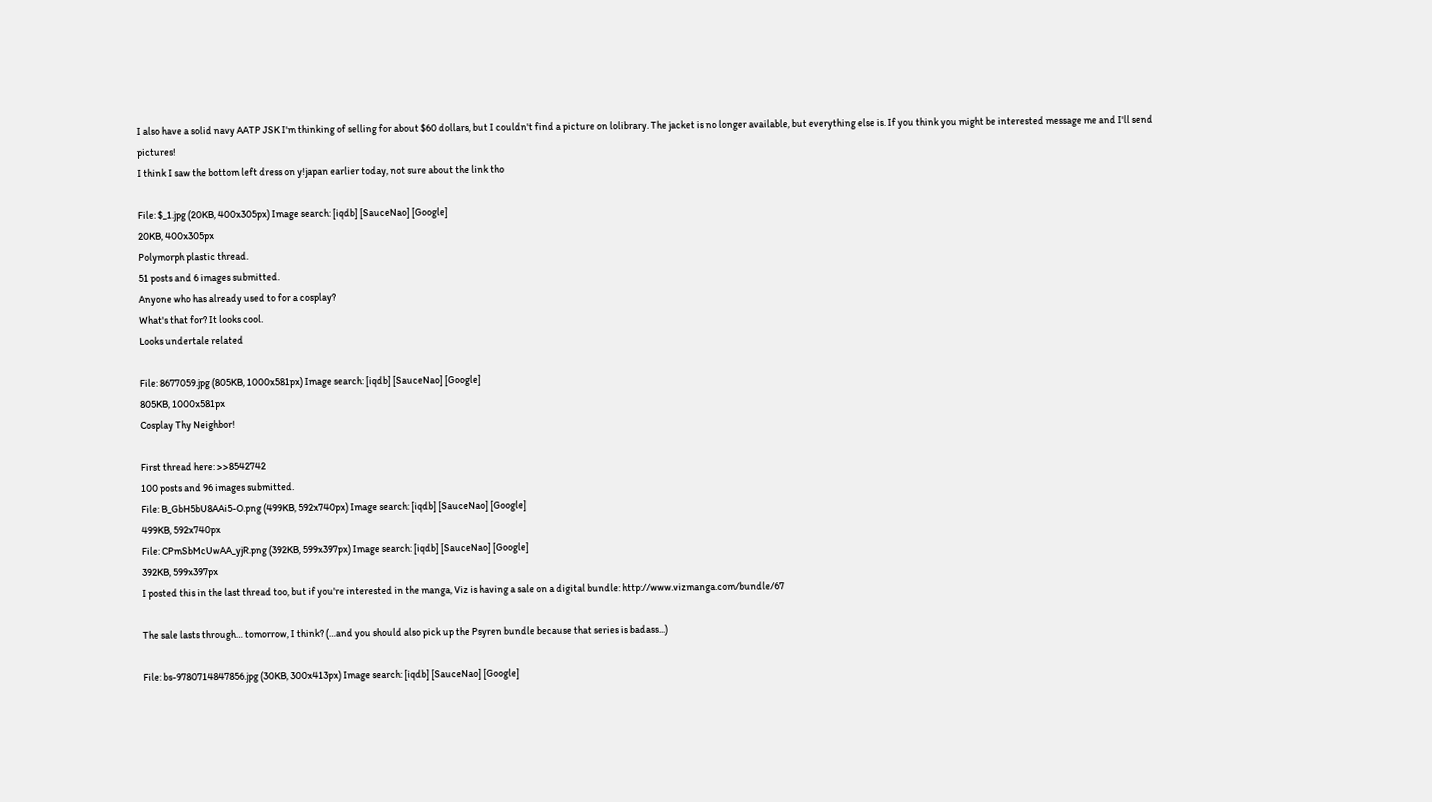I also have a solid navy AATP JSK I'm thinking of selling for about $60 dollars, but I couldn't find a picture on lolibrary. The jacket is no longer available, but everything else is. If you think you might be interested message me and I'll send pictures!
I think I saw the bottom left dress on y!japan earlier today, not sure about the link tho

File: $_1.jpg (20KB, 400x305px) Image search: [iqdb] [SauceNao] [Google]
20KB, 400x305px
Polymorph plastic thread.
51 posts and 6 images submitted.
Anyone who has already used to for a cosplay?
What's that for? It looks cool.
Looks undertale related

File: 8677059.jpg (805KB, 1000x581px) Image search: [iqdb] [SauceNao] [Google]
805KB, 1000x581px
Cosplay Thy Neighbor!

First thread here: >>8542742
100 posts and 96 images submitted.
File: B_GbH5bU8AAi5-O.png (499KB, 592x740px) Image search: [iqdb] [SauceNao] [Google]
499KB, 592x740px
File: CPmSbMcUwAA_yjR.png (392KB, 599x397px) Image search: [iqdb] [SauceNao] [Google]
392KB, 599x397px
I posted this in the last thread too, but if you're interested in the manga, Viz is having a sale on a digital bundle: http://www.vizmanga.com/bundle/67

The sale lasts through… tomorrow, I think? (…and you should also pick up the Psyren bundle because that series is badass...)

File: bs-9780714847856.jpg (30KB, 300x413px) Image search: [iqdb] [SauceNao] [Google]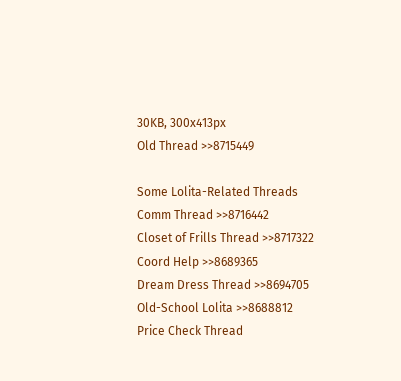30KB, 300x413px
Old Thread >>8715449

Some Lolita-Related Threads
Comm Thread >>8716442
Closet of Frills Thread >>8717322
Coord Help >>8689365
Dream Dress Thread >>8694705
Old-School Lolita >>8688812
Price Check Thread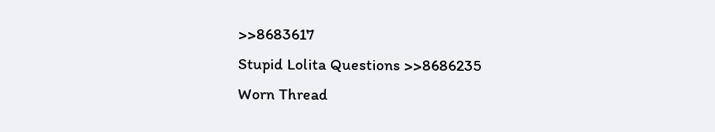>>8683617
Stupid Lolita Questions >>8686235
Worn Thread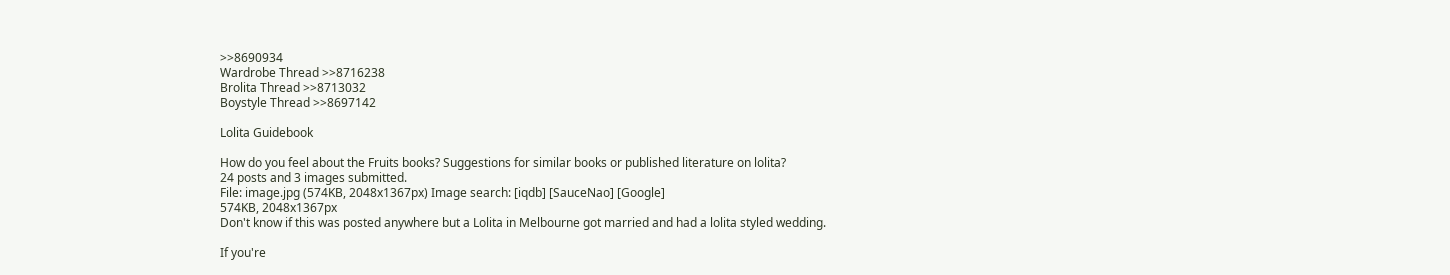>>8690934
Wardrobe Thread >>8716238
Brolita Thread >>8713032
Boystyle Thread >>8697142

Lolita Guidebook

How do you feel about the Fruits books? Suggestions for similar books or published literature on lolita?
24 posts and 3 images submitted.
File: image.jpg (574KB, 2048x1367px) Image search: [iqdb] [SauceNao] [Google]
574KB, 2048x1367px
Don't know if this was posted anywhere but a Lolita in Melbourne got married and had a lolita styled wedding.

If you're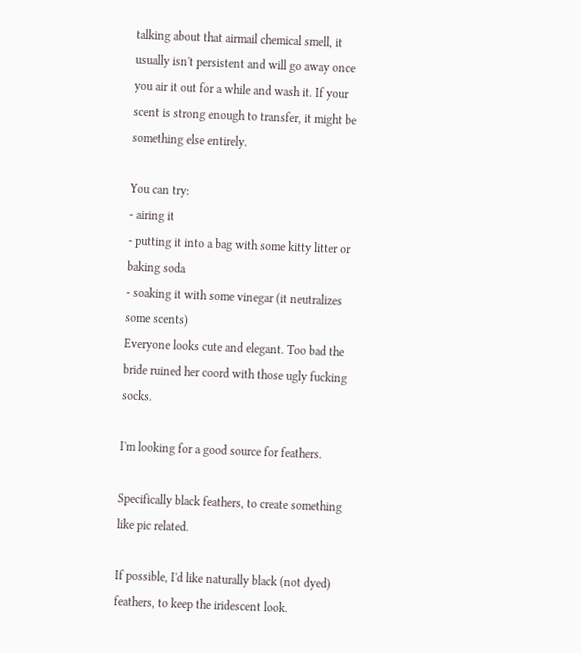talking about that airmail chemical smell, it usually isn't persistent and will go away once you air it out for a while and wash it. If your scent is strong enough to transfer, it might be something else entirely.

You can try:
- airing it
- putting it into a bag with some kitty litter or baking soda
- soaking it with some vinegar (it neutralizes some scents)
Everyone looks cute and elegant. Too bad the bride ruined her coord with those ugly fucking socks.

I'm looking for a good source for feathers.

Specifically black feathers, to create something like pic related.

If possible, I'd like naturally black (not dyed) feathers, to keep the iridescent look.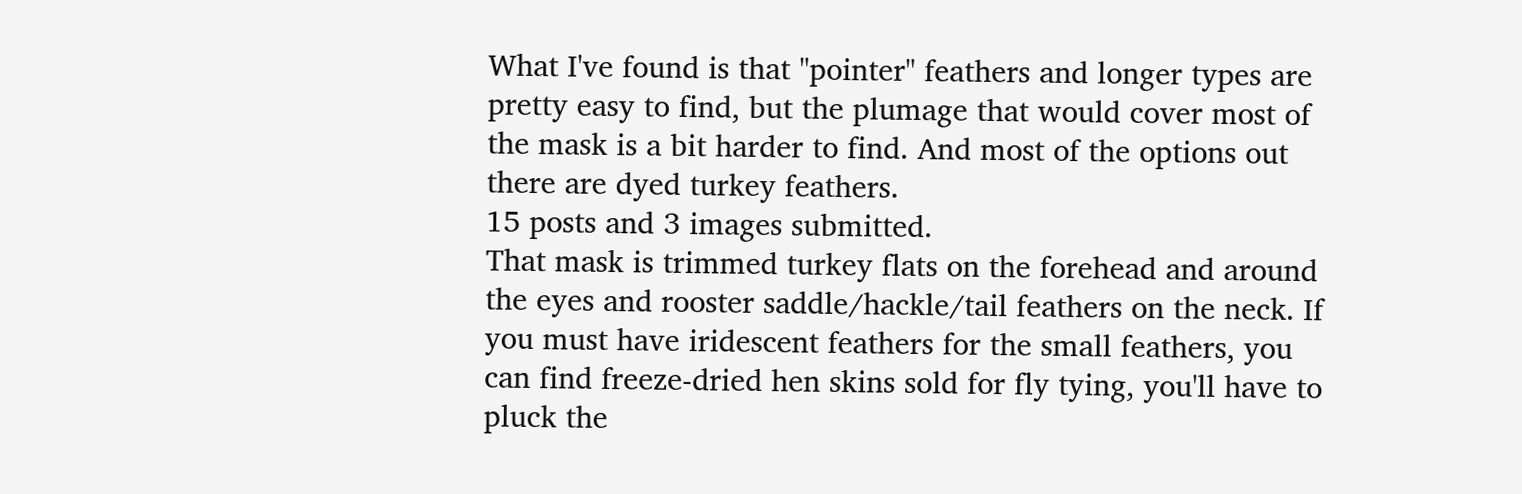What I've found is that "pointer" feathers and longer types are pretty easy to find, but the plumage that would cover most of the mask is a bit harder to find. And most of the options out there are dyed turkey feathers.
15 posts and 3 images submitted.
That mask is trimmed turkey flats on the forehead and around the eyes and rooster saddle/hackle/tail feathers on the neck. If you must have iridescent feathers for the small feathers, you can find freeze-dried hen skins sold for fly tying, you'll have to pluck the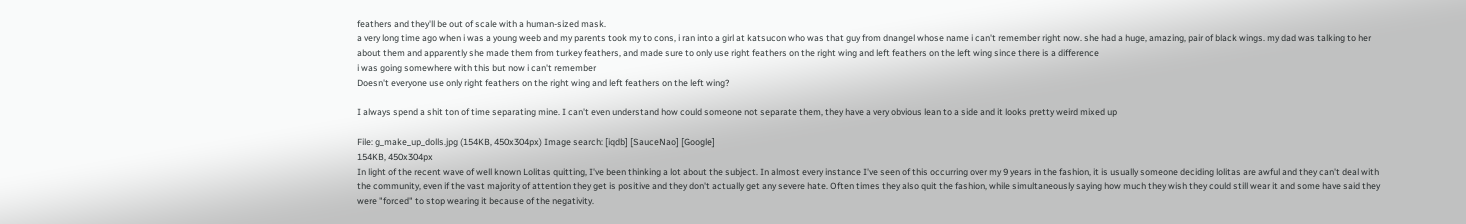feathers and they'll be out of scale with a human-sized mask.
a very long time ago when i was a young weeb and my parents took my to cons, i ran into a girl at katsucon who was that guy from dnangel whose name i can't remember right now. she had a huge, amazing, pair of black wings. my dad was talking to her about them and apparently she made them from turkey feathers, and made sure to only use right feathers on the right wing and left feathers on the left wing since there is a difference
i was going somewhere with this but now i can't remember
Doesn't everyone use only right feathers on the right wing and left feathers on the left wing?

I always spend a shit ton of time separating mine. I can't even understand how could someone not separate them, they have a very obvious lean to a side and it looks pretty weird mixed up

File: g_make_up_dolls.jpg (154KB, 450x304px) Image search: [iqdb] [SauceNao] [Google]
154KB, 450x304px
In light of the recent wave of well known Lolitas quitting, I've been thinking a lot about the subject. In almost every instance I've seen of this occurring over my 9 years in the fashion, it is usually someone deciding lolitas are awful and they can't deal with the community, even if the vast majority of attention they get is positive and they don't actually get any severe hate. Often times they also quit the fashion, while simultaneously saying how much they wish they could still wear it and some have said they were "forced" to stop wearing it because of the negativity.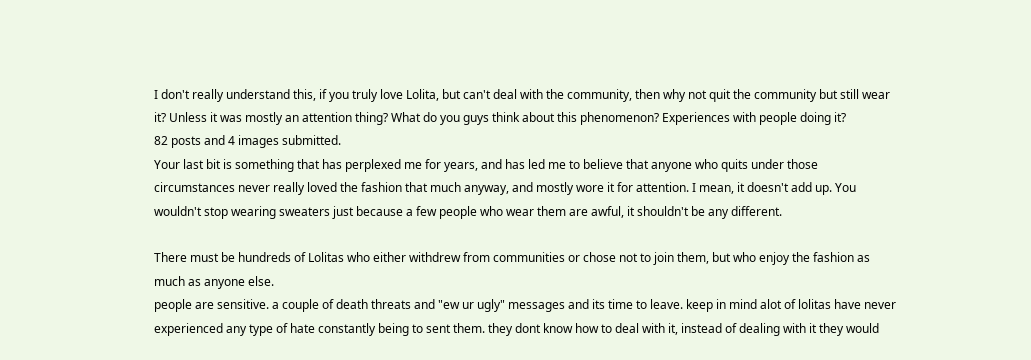I don't really understand this, if you truly love Lolita, but can't deal with the community, then why not quit the community but still wear it? Unless it was mostly an attention thing? What do you guys think about this phenomenon? Experiences with people doing it?
82 posts and 4 images submitted.
Your last bit is something that has perplexed me for years, and has led me to believe that anyone who quits under those circumstances never really loved the fashion that much anyway, and mostly wore it for attention. I mean, it doesn't add up. You wouldn't stop wearing sweaters just because a few people who wear them are awful, it shouldn't be any different.

There must be hundreds of Lolitas who either withdrew from communities or chose not to join them, but who enjoy the fashion as much as anyone else.
people are sensitive. a couple of death threats and "ew ur ugly" messages and its time to leave. keep in mind alot of lolitas have never experienced any type of hate constantly being to sent them. they dont know how to deal with it, instead of dealing with it they would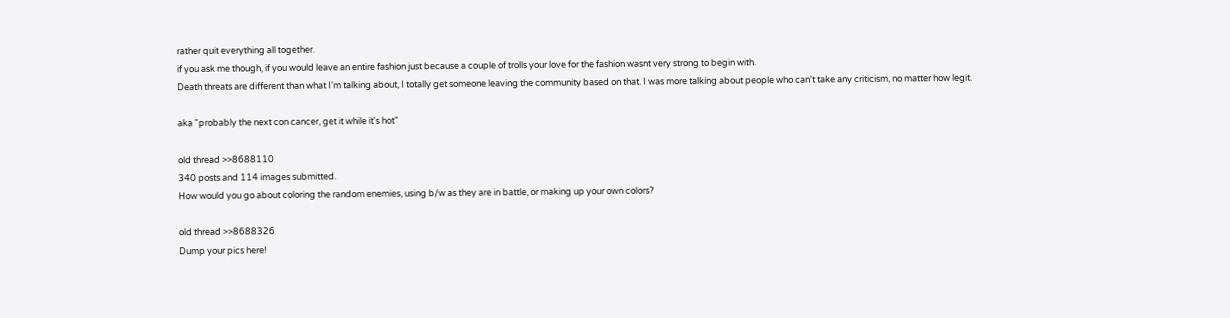rather quit everything all together.
if you ask me though, if you would leave an entire fashion just because a couple of trolls your love for the fashion wasnt very strong to begin with.
Death threats are different than what I'm talking about, I totally get someone leaving the community based on that. I was more talking about people who can't take any criticism, no matter how legit.

aka "probably the next con cancer, get it while it's hot"

old thread >>8688110
340 posts and 114 images submitted.
How would you go about coloring the random enemies, using b/w as they are in battle, or making up your own colors?

old thread >>8688326
Dump your pics here!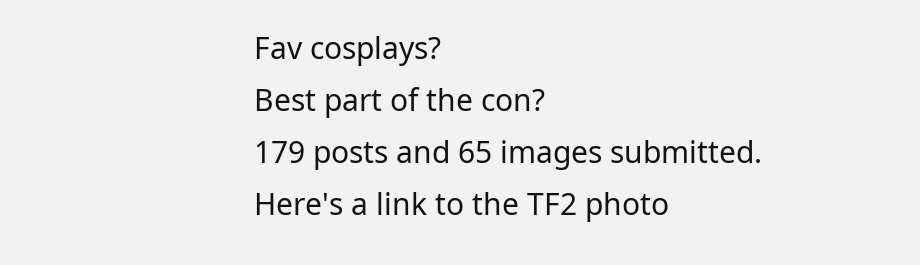Fav cosplays?
Best part of the con?
179 posts and 65 images submitted.
Here's a link to the TF2 photo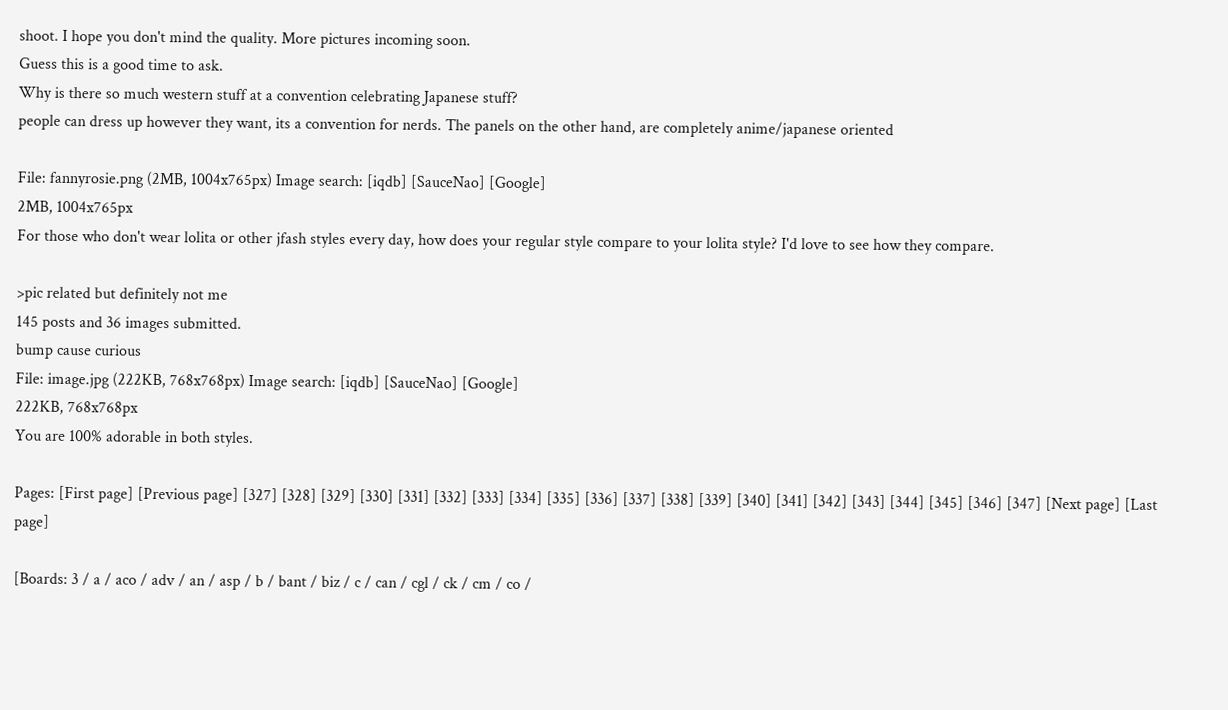shoot. I hope you don't mind the quality. More pictures incoming soon.
Guess this is a good time to ask.
Why is there so much western stuff at a convention celebrating Japanese stuff?
people can dress up however they want, its a convention for nerds. The panels on the other hand, are completely anime/japanese oriented

File: fannyrosie.png (2MB, 1004x765px) Image search: [iqdb] [SauceNao] [Google]
2MB, 1004x765px
For those who don't wear lolita or other jfash styles every day, how does your regular style compare to your lolita style? I'd love to see how they compare.

>pic related but definitely not me
145 posts and 36 images submitted.
bump cause curious
File: image.jpg (222KB, 768x768px) Image search: [iqdb] [SauceNao] [Google]
222KB, 768x768px
You are 100% adorable in both styles.

Pages: [First page] [Previous page] [327] [328] [329] [330] [331] [332] [333] [334] [335] [336] [337] [338] [339] [340] [341] [342] [343] [344] [345] [346] [347] [Next page] [Last page]

[Boards: 3 / a / aco / adv / an / asp / b / bant / biz / c / can / cgl / ck / cm / co /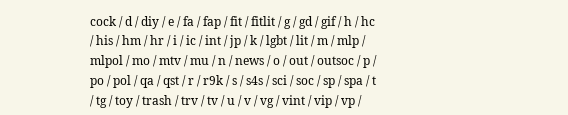cock / d / diy / e / fa / fap / fit / fitlit / g / gd / gif / h / hc / his / hm / hr / i / ic / int / jp / k / lgbt / lit / m / mlp / mlpol / mo / mtv / mu / n / news / o / out / outsoc / p / po / pol / qa / qst / r / r9k / s / s4s / sci / soc / sp / spa / t / tg / toy / trash / trv / tv / u / v / vg / vint / vip / vp /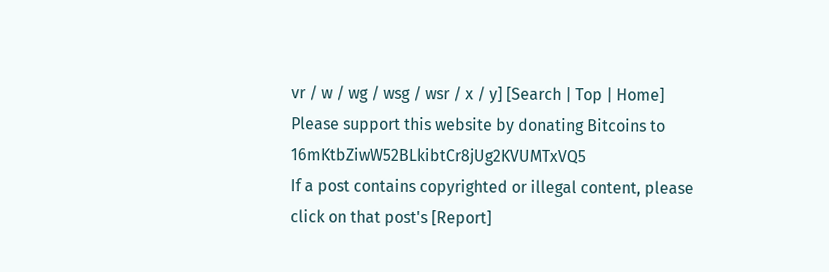vr / w / wg / wsg / wsr / x / y] [Search | Top | Home]
Please support this website by donating Bitcoins to 16mKtbZiwW52BLkibtCr8jUg2KVUMTxVQ5
If a post contains copyrighted or illegal content, please click on that post's [Report]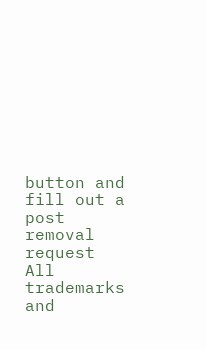button and fill out a post removal request
All trademarks and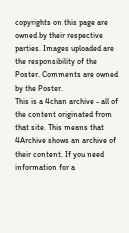copyrights on this page are owned by their respective parties. Images uploaded are the responsibility of the Poster. Comments are owned by the Poster.
This is a 4chan archive - all of the content originated from that site. This means that 4Archive shows an archive of their content. If you need information for a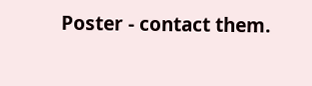Poster - contact them.